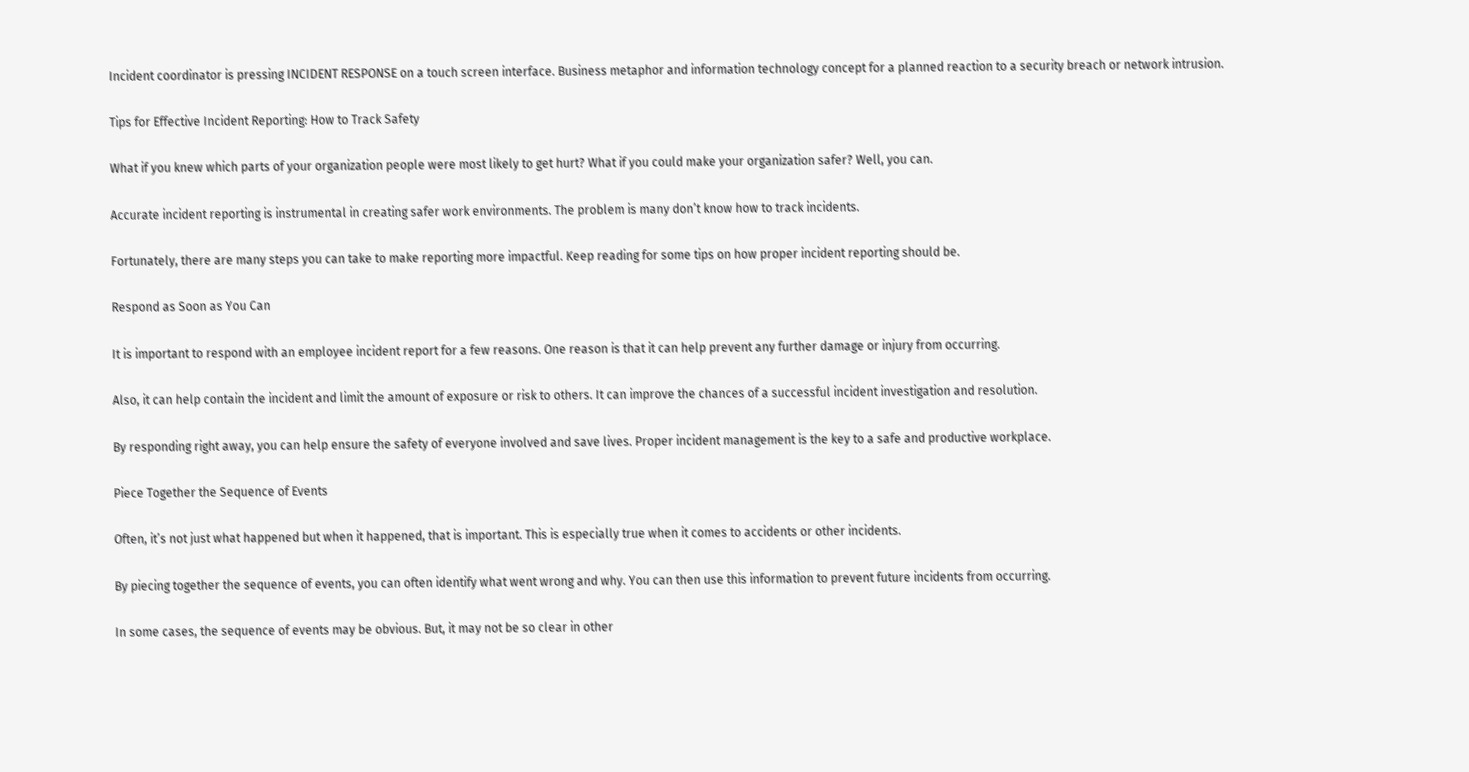Incident coordinator is pressing INCIDENT RESPONSE on a touch screen interface. Business metaphor and information technology concept for a planned reaction to a security breach or network intrusion.

Tips for Effective Incident Reporting: How to Track Safety

What if you knew which parts of your organization people were most likely to get hurt? What if you could make your organization safer? Well, you can.

Accurate incident reporting is instrumental in creating safer work environments. The problem is many don’t know how to track incidents.

Fortunately, there are many steps you can take to make reporting more impactful. Keep reading for some tips on how proper incident reporting should be.

Respond as Soon as You Can

It is important to respond with an employee incident report for a few reasons. One reason is that it can help prevent any further damage or injury from occurring.

Also, it can help contain the incident and limit the amount of exposure or risk to others. It can improve the chances of a successful incident investigation and resolution.

By responding right away, you can help ensure the safety of everyone involved and save lives. Proper incident management is the key to a safe and productive workplace.

Piece Together the Sequence of Events

Often, it’s not just what happened but when it happened, that is important. This is especially true when it comes to accidents or other incidents.

By piecing together the sequence of events, you can often identify what went wrong and why. You can then use this information to prevent future incidents from occurring.

In some cases, the sequence of events may be obvious. But, it may not be so clear in other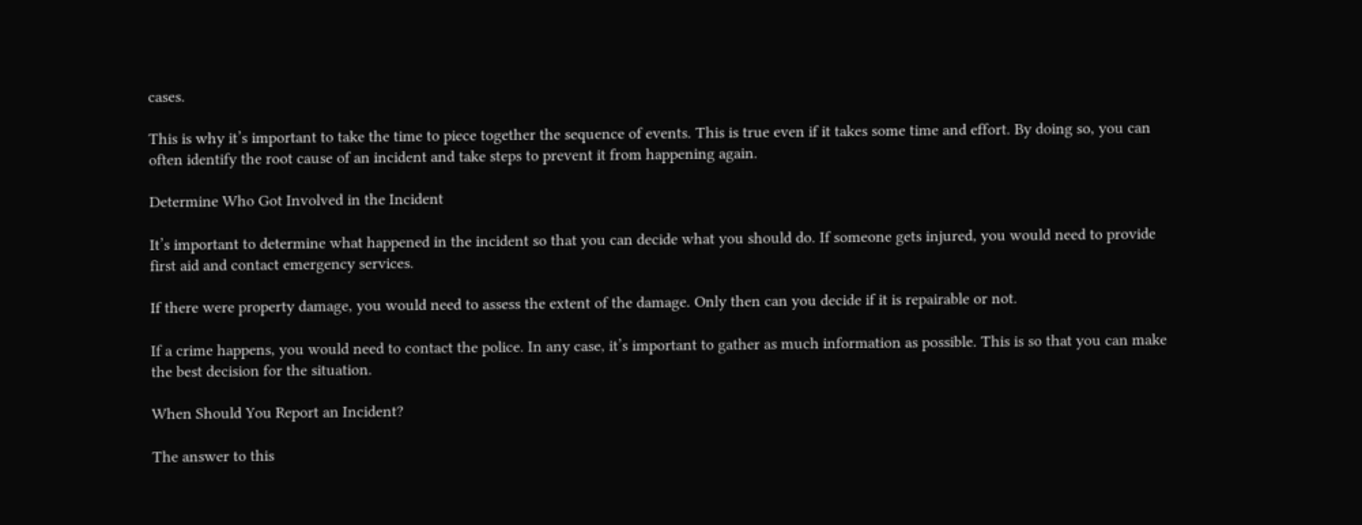cases.

This is why it’s important to take the time to piece together the sequence of events. This is true even if it takes some time and effort. By doing so, you can often identify the root cause of an incident and take steps to prevent it from happening again.

Determine Who Got Involved in the Incident

It’s important to determine what happened in the incident so that you can decide what you should do. If someone gets injured, you would need to provide first aid and contact emergency services.

If there were property damage, you would need to assess the extent of the damage. Only then can you decide if it is repairable or not.

If a crime happens, you would need to contact the police. In any case, it’s important to gather as much information as possible. This is so that you can make the best decision for the situation.

When Should You Report an Incident?

The answer to this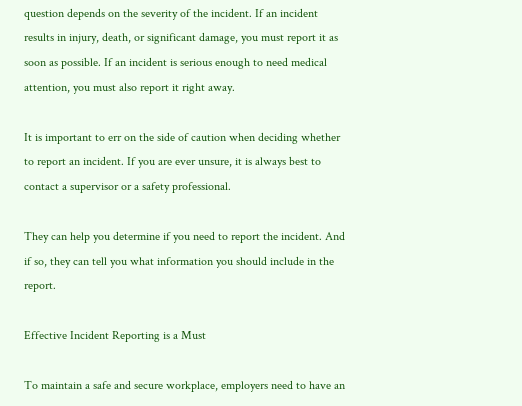question depends on the severity of the incident. If an incident results in injury, death, or significant damage, you must report it as soon as possible. If an incident is serious enough to need medical attention, you must also report it right away.

It is important to err on the side of caution when deciding whether to report an incident. If you are ever unsure, it is always best to contact a supervisor or a safety professional.

They can help you determine if you need to report the incident. And if so, they can tell you what information you should include in the report.

Effective Incident Reporting is a Must

To maintain a safe and secure workplace, employers need to have an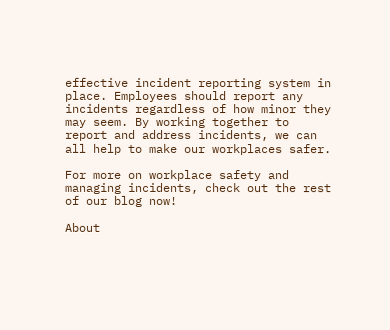effective incident reporting system in place. Employees should report any incidents regardless of how minor they may seem. By working together to report and address incidents, we can all help to make our workplaces safer.

For more on workplace safety and managing incidents, check out the rest of our blog now!

About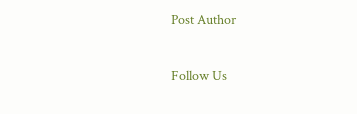Post Author

Follow Us